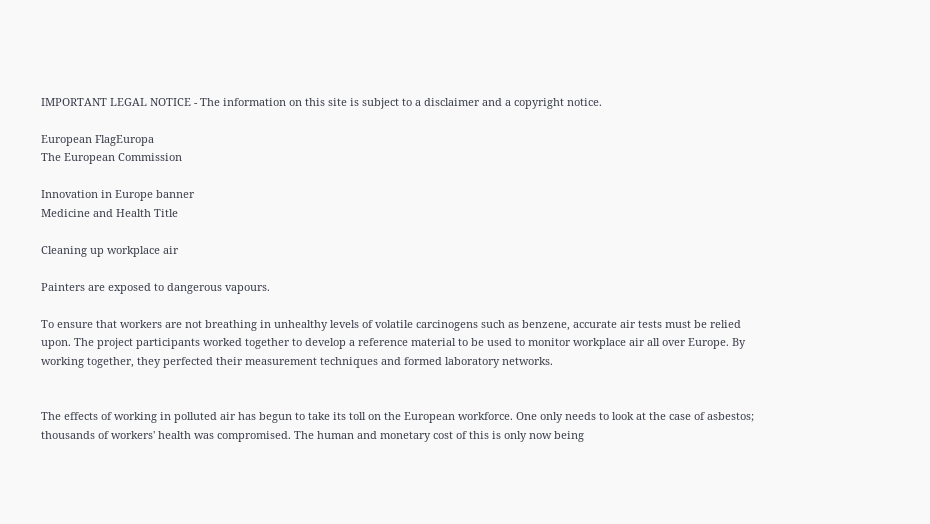IMPORTANT LEGAL NOTICE - The information on this site is subject to a disclaimer and a copyright notice.

European FlagEuropa
The European Commission

Innovation in Europe banner
Medicine and Health Title

Cleaning up workplace air

Painters are exposed to dangerous vapours.

To ensure that workers are not breathing in unhealthy levels of volatile carcinogens such as benzene, accurate air tests must be relied upon. The project participants worked together to develop a reference material to be used to monitor workplace air all over Europe. By working together, they perfected their measurement techniques and formed laboratory networks.


The effects of working in polluted air has begun to take its toll on the European workforce. One only needs to look at the case of asbestos; thousands of workers' health was compromised. The human and monetary cost of this is only now being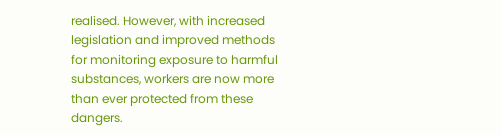realised. However, with increased legislation and improved methods for monitoring exposure to harmful substances, workers are now more than ever protected from these dangers.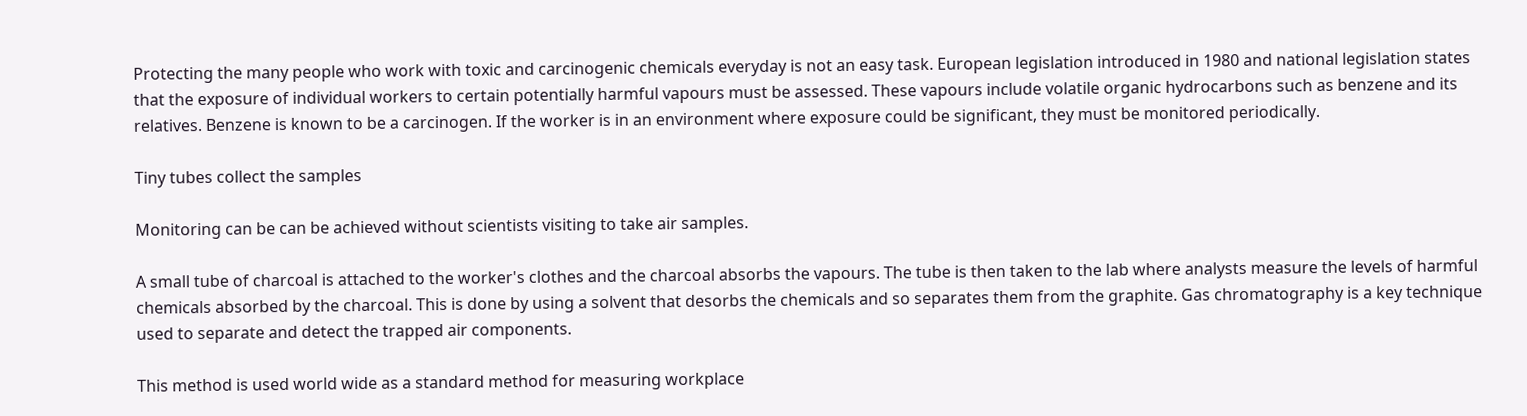Protecting the many people who work with toxic and carcinogenic chemicals everyday is not an easy task. European legislation introduced in 1980 and national legislation states that the exposure of individual workers to certain potentially harmful vapours must be assessed. These vapours include volatile organic hydrocarbons such as benzene and its relatives. Benzene is known to be a carcinogen. If the worker is in an environment where exposure could be significant, they must be monitored periodically.

Tiny tubes collect the samples

Monitoring can be can be achieved without scientists visiting to take air samples.

A small tube of charcoal is attached to the worker's clothes and the charcoal absorbs the vapours. The tube is then taken to the lab where analysts measure the levels of harmful chemicals absorbed by the charcoal. This is done by using a solvent that desorbs the chemicals and so separates them from the graphite. Gas chromatography is a key technique used to separate and detect the trapped air components.

This method is used world wide as a standard method for measuring workplace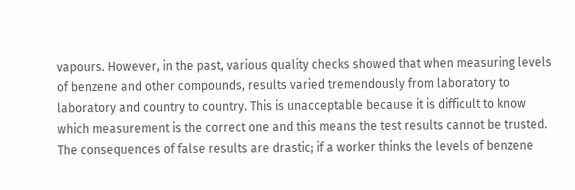vapours. However, in the past, various quality checks showed that when measuring levels of benzene and other compounds, results varied tremendously from laboratory to laboratory and country to country. This is unacceptable because it is difficult to know which measurement is the correct one and this means the test results cannot be trusted. The consequences of false results are drastic; if a worker thinks the levels of benzene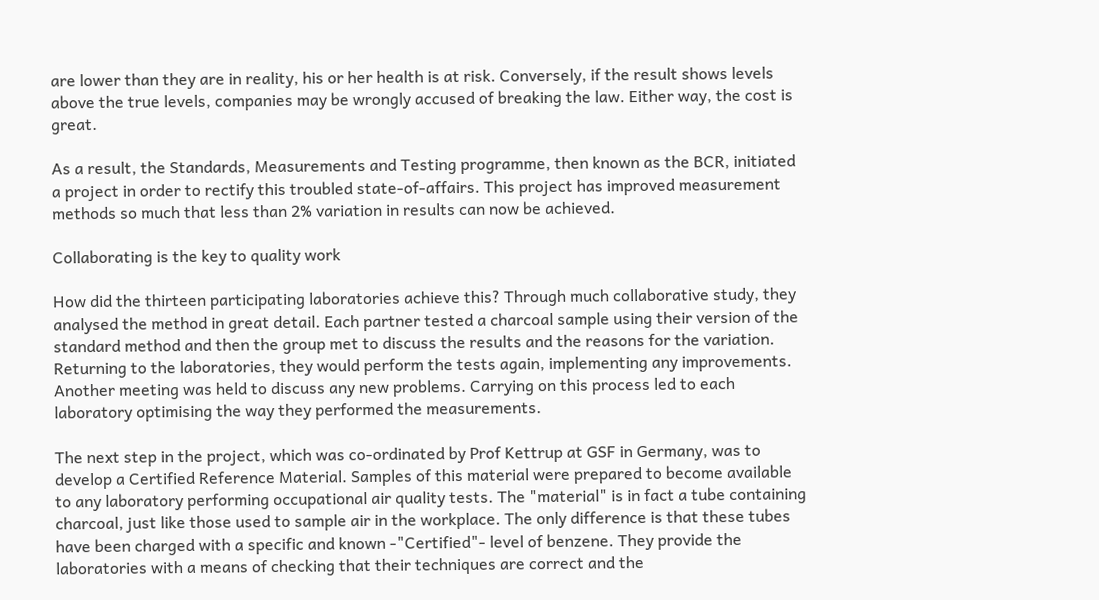are lower than they are in reality, his or her health is at risk. Conversely, if the result shows levels above the true levels, companies may be wrongly accused of breaking the law. Either way, the cost is great.

As a result, the Standards, Measurements and Testing programme, then known as the BCR, initiated a project in order to rectify this troubled state-of-affairs. This project has improved measurement methods so much that less than 2% variation in results can now be achieved.

Collaborating is the key to quality work

How did the thirteen participating laboratories achieve this? Through much collaborative study, they analysed the method in great detail. Each partner tested a charcoal sample using their version of the standard method and then the group met to discuss the results and the reasons for the variation. Returning to the laboratories, they would perform the tests again, implementing any improvements. Another meeting was held to discuss any new problems. Carrying on this process led to each laboratory optimising the way they performed the measurements.

The next step in the project, which was co-ordinated by Prof Kettrup at GSF in Germany, was to develop a Certified Reference Material. Samples of this material were prepared to become available to any laboratory performing occupational air quality tests. The "material" is in fact a tube containing charcoal, just like those used to sample air in the workplace. The only difference is that these tubes have been charged with a specific and known -"Certified"- level of benzene. They provide the laboratories with a means of checking that their techniques are correct and the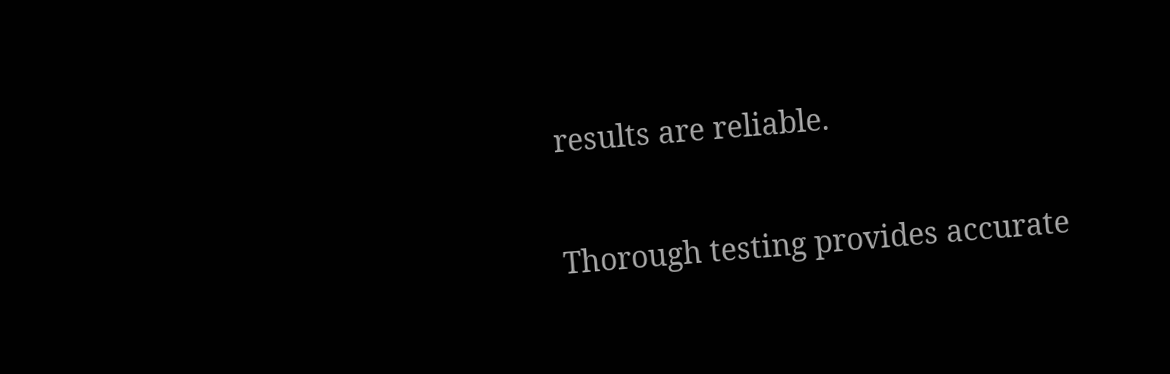results are reliable.

Thorough testing provides accurate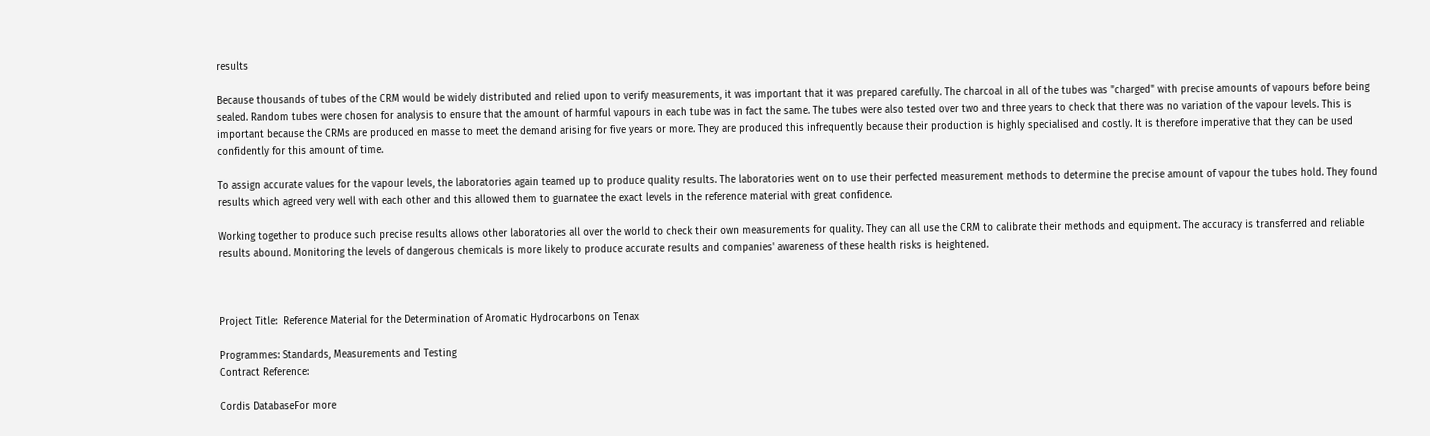results

Because thousands of tubes of the CRM would be widely distributed and relied upon to verify measurements, it was important that it was prepared carefully. The charcoal in all of the tubes was "charged" with precise amounts of vapours before being sealed. Random tubes were chosen for analysis to ensure that the amount of harmful vapours in each tube was in fact the same. The tubes were also tested over two and three years to check that there was no variation of the vapour levels. This is important because the CRMs are produced en masse to meet the demand arising for five years or more. They are produced this infrequently because their production is highly specialised and costly. It is therefore imperative that they can be used confidently for this amount of time.

To assign accurate values for the vapour levels, the laboratories again teamed up to produce quality results. The laboratories went on to use their perfected measurement methods to determine the precise amount of vapour the tubes hold. They found results which agreed very well with each other and this allowed them to guarnatee the exact levels in the reference material with great confidence.

Working together to produce such precise results allows other laboratories all over the world to check their own measurements for quality. They can all use the CRM to calibrate their methods and equipment. The accuracy is transferred and reliable results abound. Monitoring the levels of dangerous chemicals is more likely to produce accurate results and companies' awareness of these health risks is heightened.



Project Title:  Reference Material for the Determination of Aromatic Hydrocarbons on Tenax

Programmes: Standards, Measurements and Testing
Contract Reference:

Cordis DatabaseFor more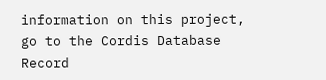information on this project,
go to the Cordis Database Record